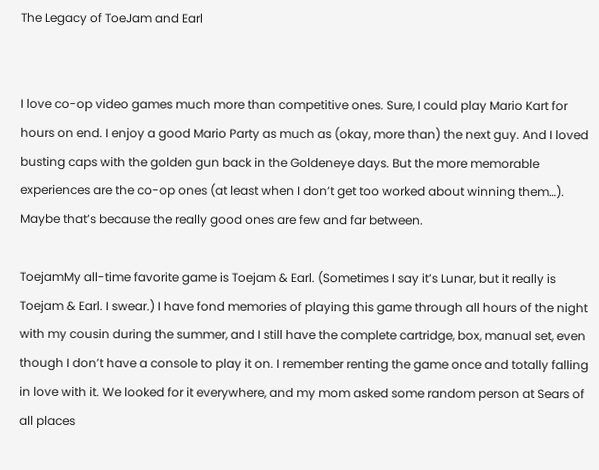The Legacy of ToeJam and Earl


I love co-op video games much more than competitive ones. Sure, I could play Mario Kart for hours on end. I enjoy a good Mario Party as much as (okay, more than) the next guy. And I loved busting caps with the golden gun back in the Goldeneye days. But the more memorable experiences are the co-op ones (at least when I don’t get too worked about winning them…). Maybe that’s because the really good ones are few and far between.

ToejamMy all-time favorite game is Toejam & Earl. (Sometimes I say it’s Lunar, but it really is Toejam & Earl. I swear.) I have fond memories of playing this game through all hours of the night with my cousin during the summer, and I still have the complete cartridge, box, manual set, even though I don’t have a console to play it on. I remember renting the game once and totally falling in love with it. We looked for it everywhere, and my mom asked some random person at Sears of all places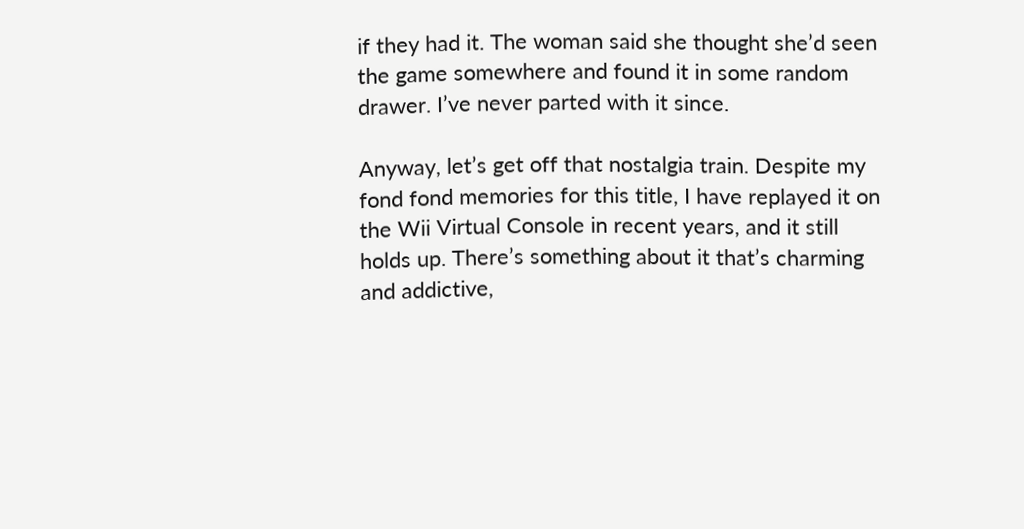if they had it. The woman said she thought she’d seen the game somewhere and found it in some random drawer. I’ve never parted with it since.

Anyway, let’s get off that nostalgia train. Despite my fond fond memories for this title, I have replayed it on the Wii Virtual Console in recent years, and it still holds up. There’s something about it that’s charming and addictive,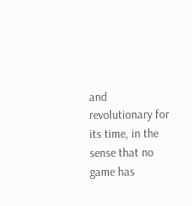and revolutionary for its time, in the sense that no game has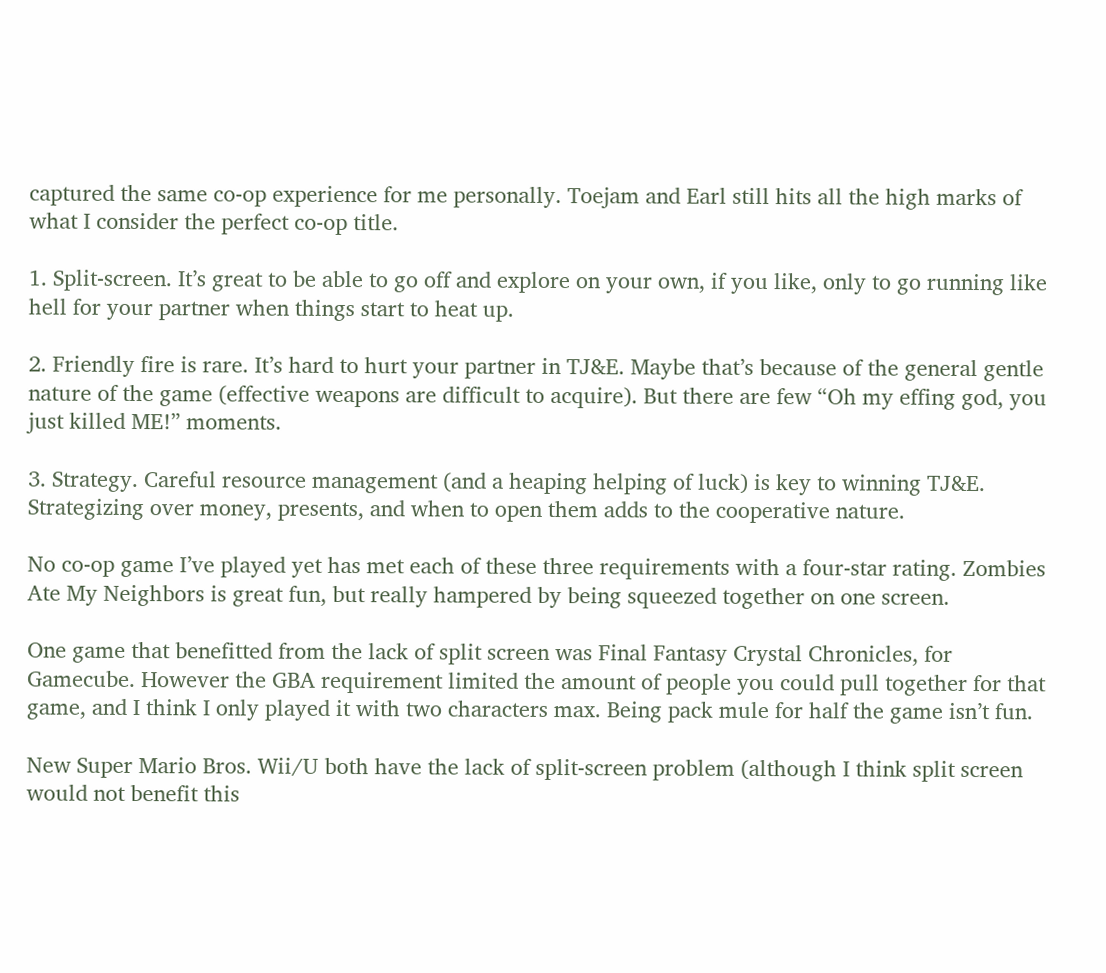captured the same co-op experience for me personally. Toejam and Earl still hits all the high marks of what I consider the perfect co-op title.

1. Split-screen. It’s great to be able to go off and explore on your own, if you like, only to go running like hell for your partner when things start to heat up.

2. Friendly fire is rare. It’s hard to hurt your partner in TJ&E. Maybe that’s because of the general gentle nature of the game (effective weapons are difficult to acquire). But there are few “Oh my effing god, you just killed ME!” moments.

3. Strategy. Careful resource management (and a heaping helping of luck) is key to winning TJ&E. Strategizing over money, presents, and when to open them adds to the cooperative nature.

No co-op game I’ve played yet has met each of these three requirements with a four-star rating. Zombies Ate My Neighbors is great fun, but really hampered by being squeezed together on one screen.

One game that benefitted from the lack of split screen was Final Fantasy Crystal Chronicles, for Gamecube. However the GBA requirement limited the amount of people you could pull together for that game, and I think I only played it with two characters max. Being pack mule for half the game isn’t fun.

New Super Mario Bros. Wii/U both have the lack of split-screen problem (although I think split screen would not benefit this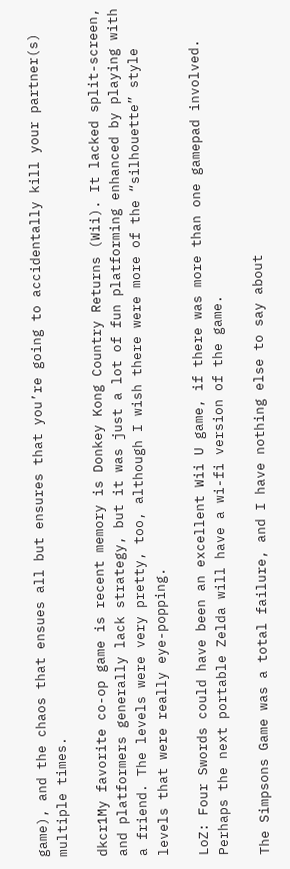game), and the chaos that ensues all but ensures that you’re going to accidentally kill your partner(s) multiple times.

dkcr1My favorite co-op game is recent memory is Donkey Kong Country Returns (Wii). It lacked split-screen, and platformers generally lack strategy, but it was just a lot of fun platforming enhanced by playing with a friend. The levels were very pretty, too, although I wish there were more of the “silhouette” style levels that were really eye-popping.

LoZ: Four Swords could have been an excellent Wii U game, if there was more than one gamepad involved. Perhaps the next portable Zelda will have a wi-fi version of the game.

The Simpsons Game was a total failure, and I have nothing else to say about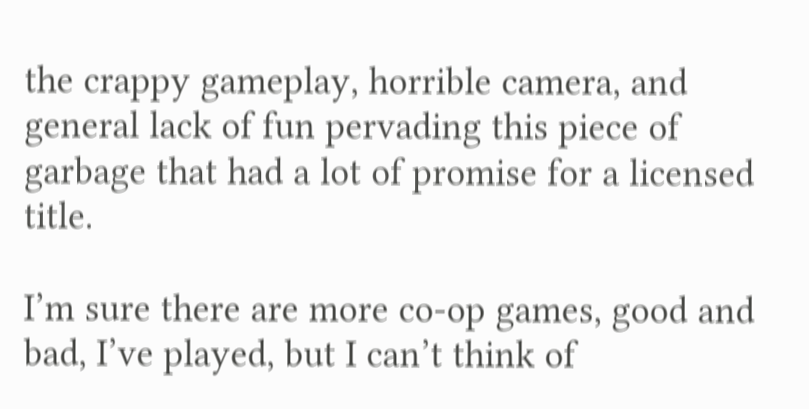the crappy gameplay, horrible camera, and general lack of fun pervading this piece of garbage that had a lot of promise for a licensed title.

I’m sure there are more co-op games, good and bad, I’ve played, but I can’t think of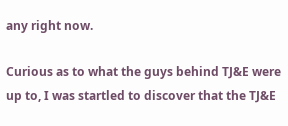any right now.

Curious as to what the guys behind TJ&E were up to, I was startled to discover that the TJ&E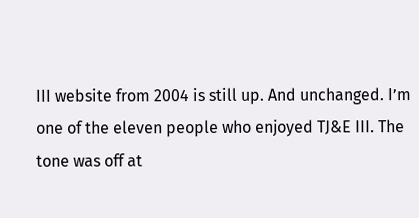III website from 2004 is still up. And unchanged. I’m one of the eleven people who enjoyed TJ&E III. The tone was off at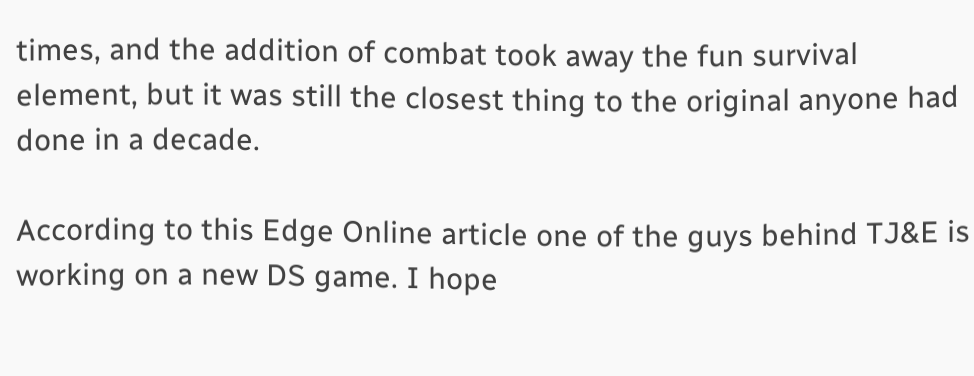times, and the addition of combat took away the fun survival element, but it was still the closest thing to the original anyone had done in a decade.

According to this Edge Online article one of the guys behind TJ&E is working on a new DS game. I hope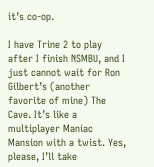it’s co-op.

I have Trine 2 to play after I finish NSMBU, and I just cannot wait for Ron Gilbert’s (another favorite of mine) The Cave. It’s like a multiplayer Maniac Mansion with a twist. Yes, please, I’ll take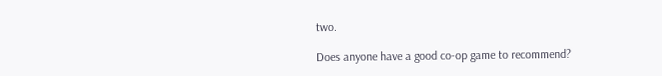two.

Does anyone have a good co-op game to recommend?